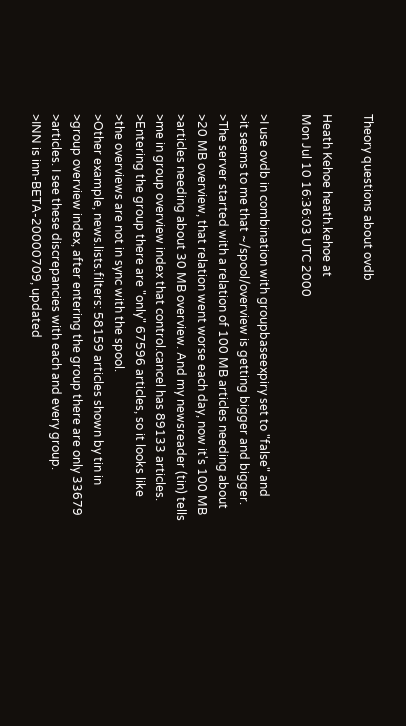Theory questions about ovdb

Heath Kehoe heath.kehoe at
Mon Jul 10 16:36:03 UTC 2000

>I use ovdb in combination with groupbaseexpiry set to "false" and
>it seems to me that ~/spool/overview is getting bigger and bigger.
>The server started with a relation of 100 MB articles needing about
>20 MB overview, that relation went worse each day, now it's 100 MB
>articles needing about 30 MB overview. And my newsreader (tin) tells
>me in group overview index that control.cancel has 89133 articles.
>Entering the group there are "only" 67596 articles, so it looks like
>the overviews are not in sync with the spool.
>Other example, news.lists.filters: 58159 articles shown by tin in
>group overview index, after entering the group there are only 33679
>articles. I see these discrepancies with each and every group.
>INN is inn-BETA-20000709, updated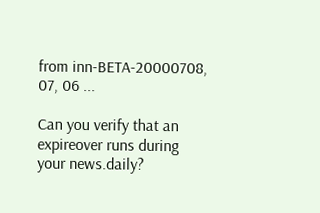from inn-BETA-20000708, 07, 06 ...

Can you verify that an expireover runs during your news.daily?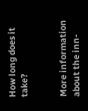How long does it take?


More information about the inn-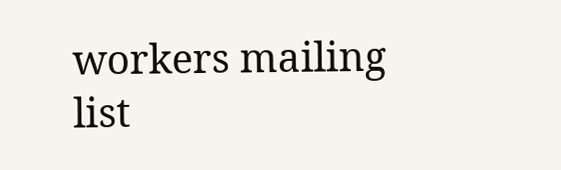workers mailing list